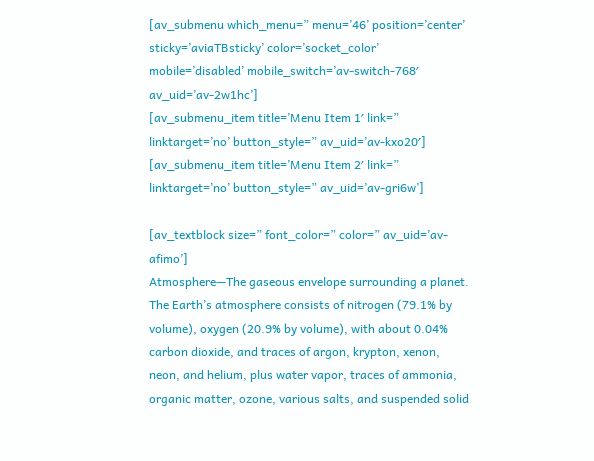[av_submenu which_menu=” menu=’46’ position=’center’ sticky=’aviaTBsticky’ color=’socket_color’ mobile=’disabled’ mobile_switch=’av-switch-768′ av_uid=’av-2w1hc’]
[av_submenu_item title=’Menu Item 1′ link=” linktarget=’no’ button_style=” av_uid=’av-kxo20′]
[av_submenu_item title=’Menu Item 2′ link=” linktarget=’no’ button_style=” av_uid=’av-gri6w’]

[av_textblock size=” font_color=” color=” av_uid=’av-afimo’]
Atmosphere—The gaseous envelope surrounding a planet. The Earth’s atmosphere consists of nitrogen (79.1% by volume), oxygen (20.9% by volume), with about 0.04% carbon dioxide, and traces of argon, krypton, xenon, neon, and helium, plus water vapor, traces of ammonia, organic matter, ozone, various salts, and suspended solid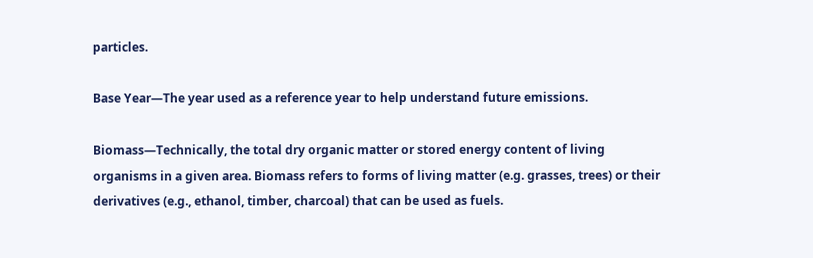particles.

Base Year—The year used as a reference year to help understand future emissions.

Biomass—Technically, the total dry organic matter or stored energy content of living organisms in a given area. Biomass refers to forms of living matter (e.g. grasses, trees) or their derivatives (e.g., ethanol, timber, charcoal) that can be used as fuels.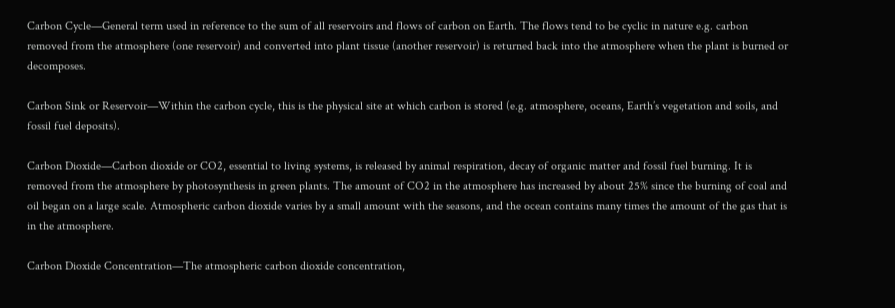Carbon Cycle—General term used in reference to the sum of all reservoirs and flows of carbon on Earth. The flows tend to be cyclic in nature e.g. carbon removed from the atmosphere (one reservoir) and converted into plant tissue (another reservoir) is returned back into the atmosphere when the plant is burned or decomposes.

Carbon Sink or Reservoir—Within the carbon cycle, this is the physical site at which carbon is stored (e.g. atmosphere, oceans, Earth’s vegetation and soils, and fossil fuel deposits).

Carbon Dioxide—Carbon dioxide or CO2, essential to living systems, is released by animal respiration, decay of organic matter and fossil fuel burning. It is removed from the atmosphere by photosynthesis in green plants. The amount of CO2 in the atmosphere has increased by about 25% since the burning of coal and oil began on a large scale. Atmospheric carbon dioxide varies by a small amount with the seasons, and the ocean contains many times the amount of the gas that is in the atmosphere.

Carbon Dioxide Concentration—The atmospheric carbon dioxide concentration,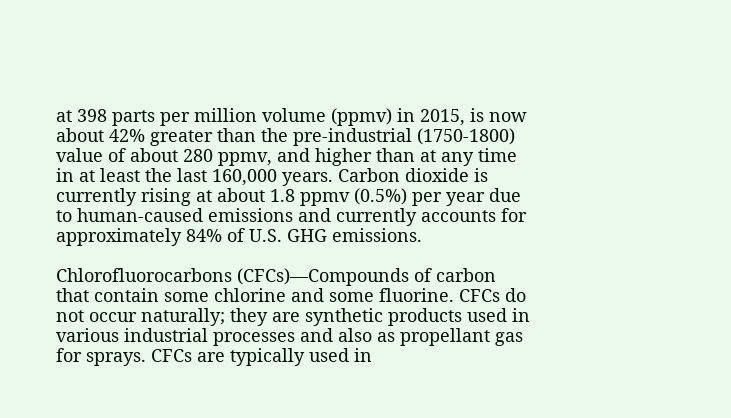at 398 parts per million volume (ppmv) in 2015, is now about 42% greater than the pre-industrial (1750-1800) value of about 280 ppmv, and higher than at any time in at least the last 160,000 years. Carbon dioxide is currently rising at about 1.8 ppmv (0.5%) per year due to human-caused emissions and currently accounts for approximately 84% of U.S. GHG emissions.

Chlorofluorocarbons (CFCs)—Compounds of carbon that contain some chlorine and some fluorine. CFCs do not occur naturally; they are synthetic products used in various industrial processes and also as propellant gas for sprays. CFCs are typically used in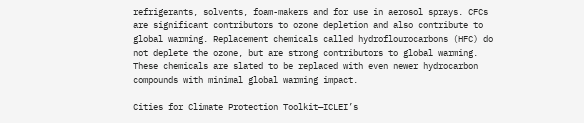refrigerants, solvents, foam-makers and for use in aerosol sprays. CFCs are significant contributors to ozone depletion and also contribute to global warming. Replacement chemicals called hydroflourocarbons (HFC) do not deplete the ozone, but are strong contributors to global warming. These chemicals are slated to be replaced with even newer hydrocarbon compounds with minimal global warming impact.

Cities for Climate Protection Toolkit—ICLEI’s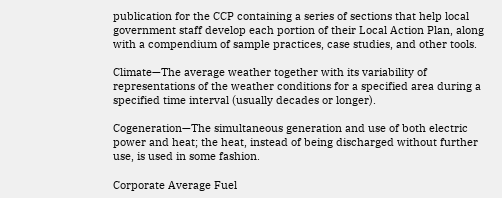publication for the CCP containing a series of sections that help local government staff develop each portion of their Local Action Plan, along with a compendium of sample practices, case studies, and other tools.

Climate—The average weather together with its variability of representations of the weather conditions for a specified area during a specified time interval (usually decades or longer).

Cogeneration—The simultaneous generation and use of both electric power and heat; the heat, instead of being discharged without further use, is used in some fashion.

Corporate Average Fuel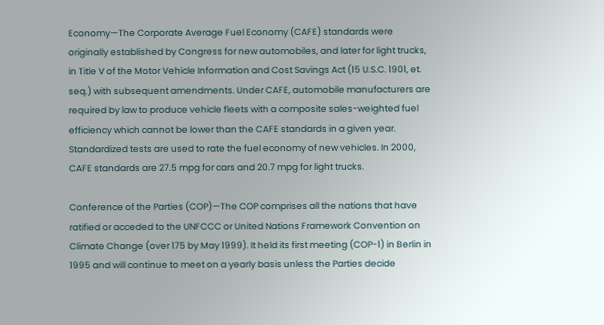Economy—The Corporate Average Fuel Economy (CAFE) standards were originally established by Congress for new automobiles, and later for light trucks, in Title V of the Motor Vehicle Information and Cost Savings Act (15 U.S.C. 1901, et. seq.) with subsequent amendments. Under CAFE, automobile manufacturers are required by law to produce vehicle fleets with a composite sales-weighted fuel efficiency which cannot be lower than the CAFE standards in a given year. Standardized tests are used to rate the fuel economy of new vehicles. In 2000, CAFE standards are 27.5 mpg for cars and 20.7 mpg for light trucks.

Conference of the Parties (COP)—The COP comprises all the nations that have ratified or acceded to the UNFCCC or United Nations Framework Convention on Climate Change (over 175 by May 1999). It held its first meeting (COP-1) in Berlin in 1995 and will continue to meet on a yearly basis unless the Parties decide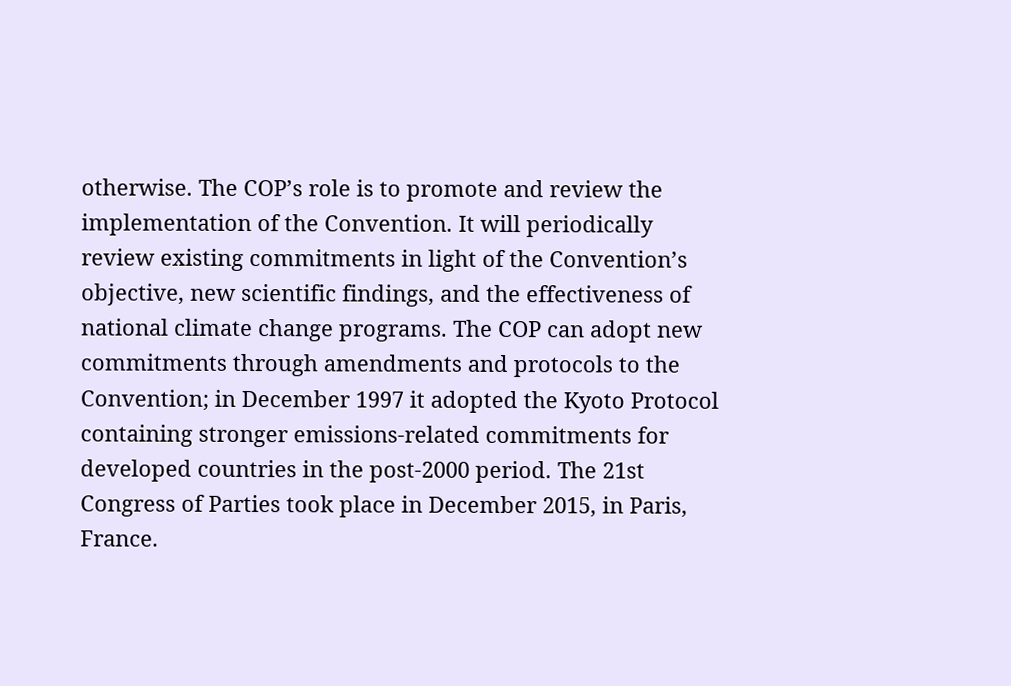otherwise. The COP’s role is to promote and review the implementation of the Convention. It will periodically review existing commitments in light of the Convention’s objective, new scientific findings, and the effectiveness of national climate change programs. The COP can adopt new commitments through amendments and protocols to the Convention; in December 1997 it adopted the Kyoto Protocol containing stronger emissions-related commitments for developed countries in the post-2000 period. The 21st Congress of Parties took place in December 2015, in Paris, France.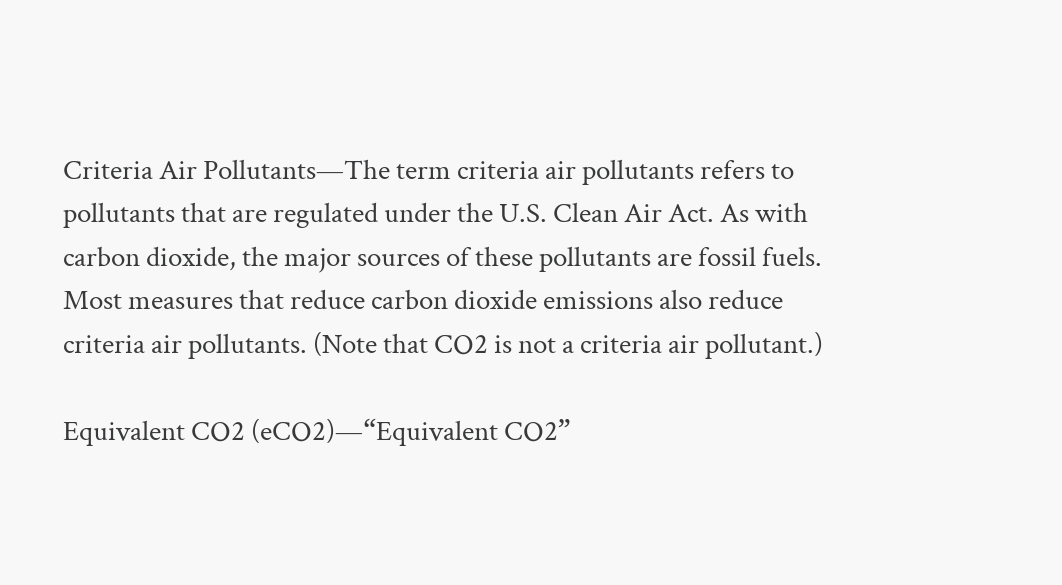Criteria Air Pollutants—The term criteria air pollutants refers to pollutants that are regulated under the U.S. Clean Air Act. As with carbon dioxide, the major sources of these pollutants are fossil fuels. Most measures that reduce carbon dioxide emissions also reduce criteria air pollutants. (Note that CO2 is not a criteria air pollutant.)

Equivalent CO2 (eCO2)—“Equivalent CO2”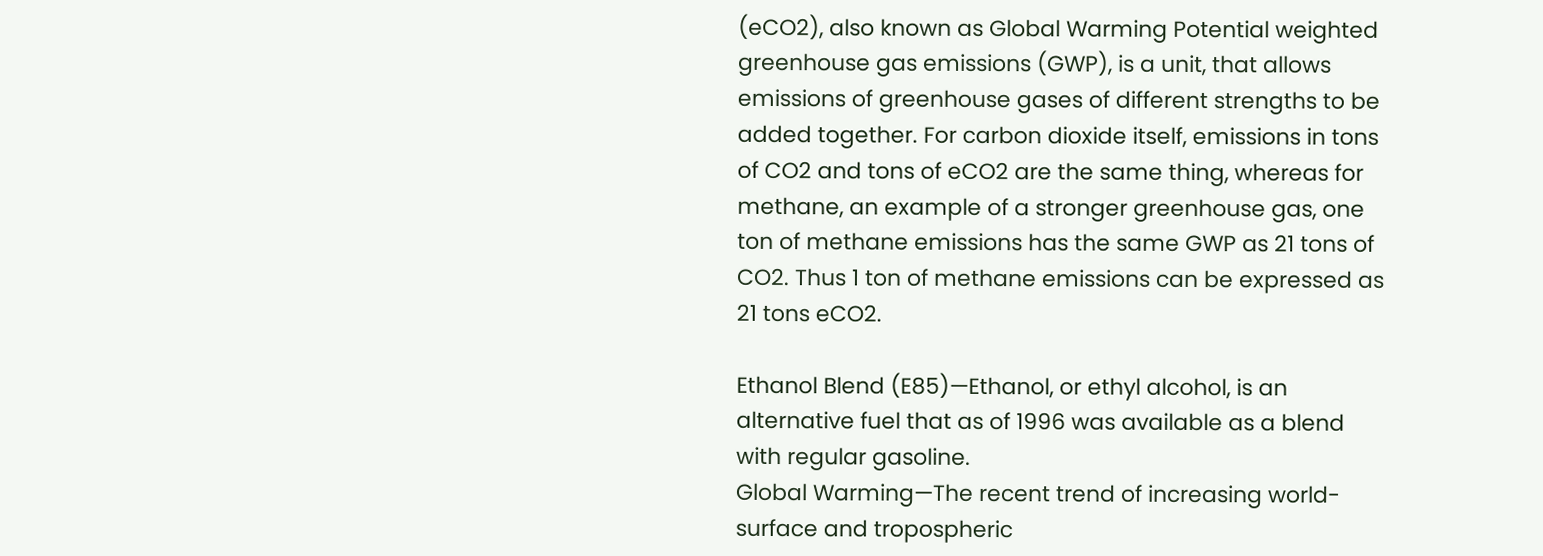(eCO2), also known as Global Warming Potential weighted greenhouse gas emissions (GWP), is a unit, that allows emissions of greenhouse gases of different strengths to be added together. For carbon dioxide itself, emissions in tons of CO2 and tons of eCO2 are the same thing, whereas for methane, an example of a stronger greenhouse gas, one ton of methane emissions has the same GWP as 21 tons of CO2. Thus 1 ton of methane emissions can be expressed as 21 tons eCO2.

Ethanol Blend (E85)—Ethanol, or ethyl alcohol, is an alternative fuel that as of 1996 was available as a blend with regular gasoline.
Global Warming—The recent trend of increasing world-surface and tropospheric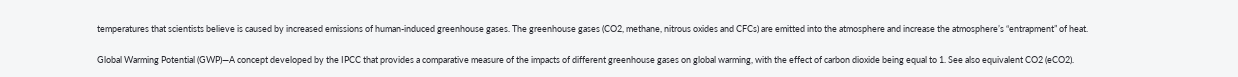temperatures that scientists believe is caused by increased emissions of human-induced greenhouse gases. The greenhouse gases (CO2, methane, nitrous oxides and CFCs) are emitted into the atmosphere and increase the atmosphere’s “entrapment” of heat.

Global Warming Potential (GWP)—A concept developed by the IPCC that provides a comparative measure of the impacts of different greenhouse gases on global warming, with the effect of carbon dioxide being equal to 1. See also equivalent CO2 (eCO2).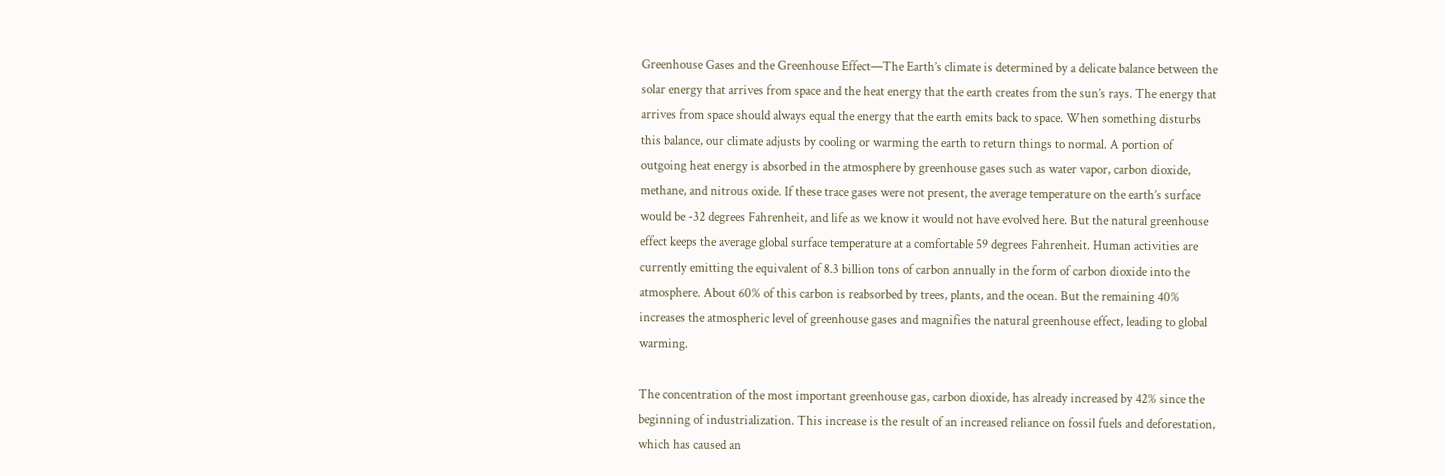Greenhouse Gases and the Greenhouse Effect—The Earth’s climate is determined by a delicate balance between the solar energy that arrives from space and the heat energy that the earth creates from the sun’s rays. The energy that arrives from space should always equal the energy that the earth emits back to space. When something disturbs this balance, our climate adjusts by cooling or warming the earth to return things to normal. A portion of outgoing heat energy is absorbed in the atmosphere by greenhouse gases such as water vapor, carbon dioxide, methane, and nitrous oxide. If these trace gases were not present, the average temperature on the earth’s surface would be -32 degrees Fahrenheit, and life as we know it would not have evolved here. But the natural greenhouse effect keeps the average global surface temperature at a comfortable 59 degrees Fahrenheit. Human activities are currently emitting the equivalent of 8.3 billion tons of carbon annually in the form of carbon dioxide into the atmosphere. About 60% of this carbon is reabsorbed by trees, plants, and the ocean. But the remaining 40% increases the atmospheric level of greenhouse gases and magnifies the natural greenhouse effect, leading to global warming.

The concentration of the most important greenhouse gas, carbon dioxide, has already increased by 42% since the beginning of industrialization. This increase is the result of an increased reliance on fossil fuels and deforestation, which has caused an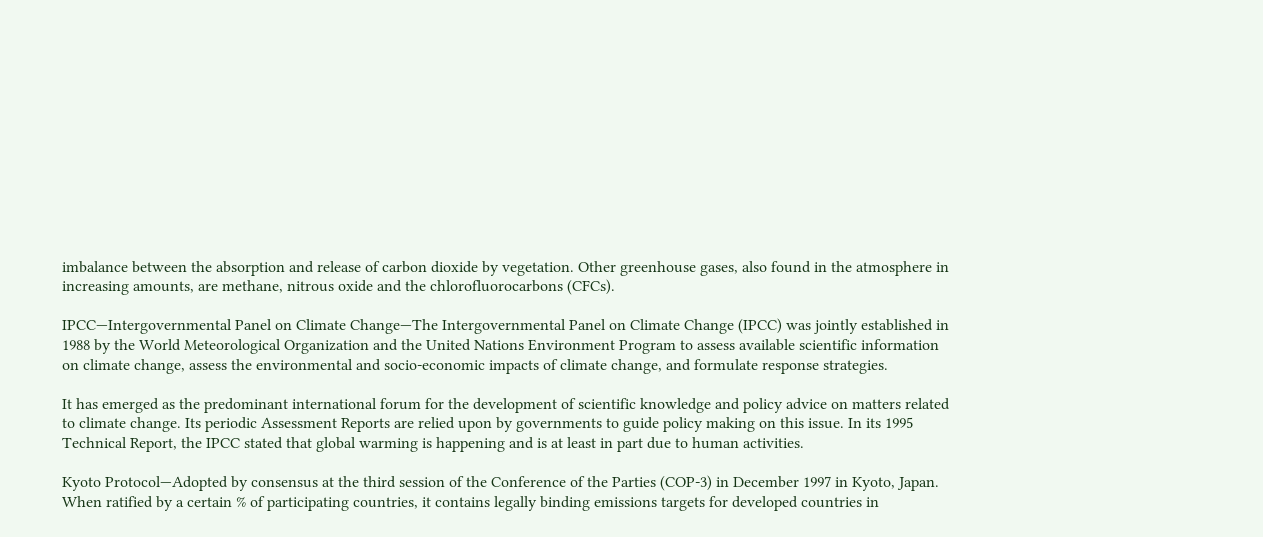imbalance between the absorption and release of carbon dioxide by vegetation. Other greenhouse gases, also found in the atmosphere in increasing amounts, are methane, nitrous oxide and the chlorofluorocarbons (CFCs).

IPCC—Intergovernmental Panel on Climate Change—The Intergovernmental Panel on Climate Change (IPCC) was jointly established in 1988 by the World Meteorological Organization and the United Nations Environment Program to assess available scientific information on climate change, assess the environmental and socio-economic impacts of climate change, and formulate response strategies.

It has emerged as the predominant international forum for the development of scientific knowledge and policy advice on matters related to climate change. Its periodic Assessment Reports are relied upon by governments to guide policy making on this issue. In its 1995 Technical Report, the IPCC stated that global warming is happening and is at least in part due to human activities.

Kyoto Protocol—Adopted by consensus at the third session of the Conference of the Parties (COP-3) in December 1997 in Kyoto, Japan. When ratified by a certain % of participating countries, it contains legally binding emissions targets for developed countries in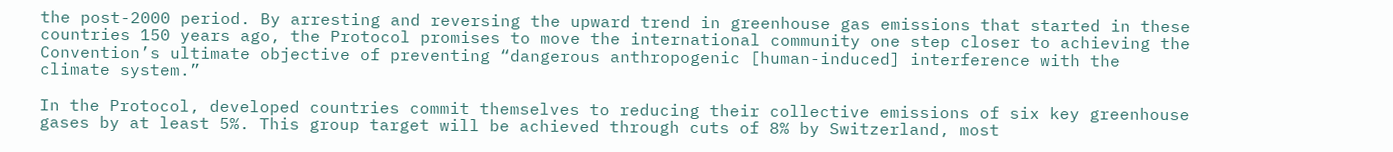the post-2000 period. By arresting and reversing the upward trend in greenhouse gas emissions that started in these countries 150 years ago, the Protocol promises to move the international community one step closer to achieving the Convention’s ultimate objective of preventing “dangerous anthropogenic [human-induced] interference with the climate system.”

In the Protocol, developed countries commit themselves to reducing their collective emissions of six key greenhouse gases by at least 5%. This group target will be achieved through cuts of 8% by Switzerland, most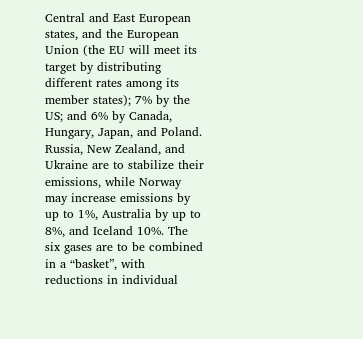Central and East European states, and the European Union (the EU will meet its target by distributing different rates among its member states); 7% by the US; and 6% by Canada, Hungary, Japan, and Poland. Russia, New Zealand, and Ukraine are to stabilize their emissions, while Norway may increase emissions by up to 1%, Australia by up to 8%, and Iceland 10%. The six gases are to be combined in a “basket”, with reductions in individual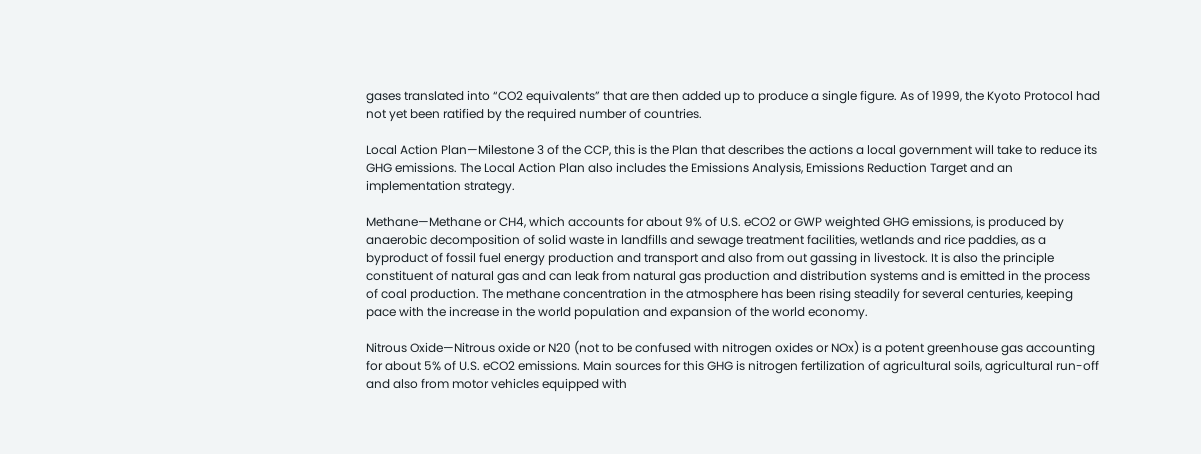gases translated into “CO2 equivalents” that are then added up to produce a single figure. As of 1999, the Kyoto Protocol had not yet been ratified by the required number of countries.

Local Action Plan—Milestone 3 of the CCP, this is the Plan that describes the actions a local government will take to reduce its GHG emissions. The Local Action Plan also includes the Emissions Analysis, Emissions Reduction Target and an implementation strategy.

Methane—Methane or CH4, which accounts for about 9% of U.S. eCO2 or GWP weighted GHG emissions, is produced by anaerobic decomposition of solid waste in landfills and sewage treatment facilities, wetlands and rice paddies, as a byproduct of fossil fuel energy production and transport and also from out gassing in livestock. It is also the principle constituent of natural gas and can leak from natural gas production and distribution systems and is emitted in the process of coal production. The methane concentration in the atmosphere has been rising steadily for several centuries, keeping pace with the increase in the world population and expansion of the world economy.

Nitrous Oxide—Nitrous oxide or N20 (not to be confused with nitrogen oxides or NOx) is a potent greenhouse gas accounting for about 5% of U.S. eCO2 emissions. Main sources for this GHG is nitrogen fertilization of agricultural soils, agricultural run-off and also from motor vehicles equipped with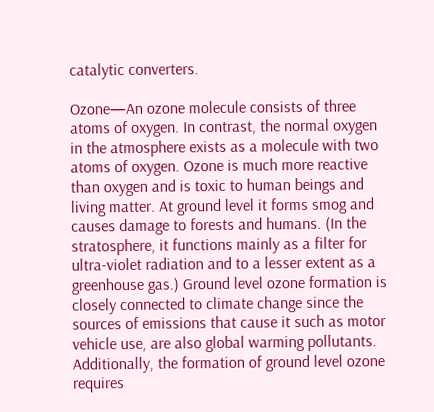catalytic converters.

Ozone—An ozone molecule consists of three atoms of oxygen. In contrast, the normal oxygen in the atmosphere exists as a molecule with two atoms of oxygen. Ozone is much more reactive than oxygen and is toxic to human beings and living matter. At ground level it forms smog and causes damage to forests and humans. (In the stratosphere, it functions mainly as a filter for ultra-violet radiation and to a lesser extent as a greenhouse gas.) Ground level ozone formation is closely connected to climate change since the sources of emissions that cause it such as motor vehicle use, are also global warming pollutants. Additionally, the formation of ground level ozone requires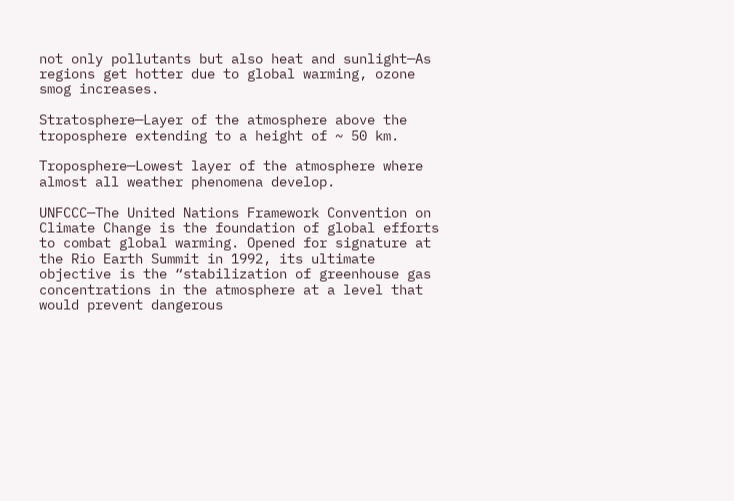not only pollutants but also heat and sunlight—As regions get hotter due to global warming, ozone smog increases.

Stratosphere—Layer of the atmosphere above the troposphere extending to a height of ~ 50 km.

Troposphere—Lowest layer of the atmosphere where almost all weather phenomena develop.

UNFCCC—The United Nations Framework Convention on Climate Change is the foundation of global efforts to combat global warming. Opened for signature at the Rio Earth Summit in 1992, its ultimate objective is the “stabilization of greenhouse gas concentrations in the atmosphere at a level that would prevent dangerous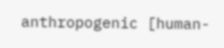anthropogenic [human-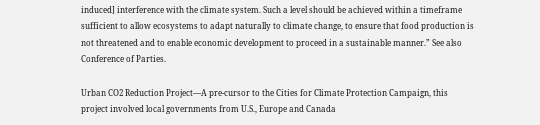induced] interference with the climate system. Such a level should be achieved within a timeframe sufficient to allow ecosystems to adapt naturally to climate change, to ensure that food production is not threatened and to enable economic development to proceed in a sustainable manner.” See also Conference of Parties.

Urban CO2 Reduction Project—A pre-cursor to the Cities for Climate Protection Campaign, this project involved local governments from U.S., Europe and Canada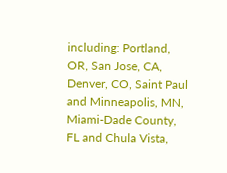including: Portland, OR, San Jose, CA, Denver, CO, Saint Paul and Minneapolis, MN, Miami-Dade County, FL and Chula Vista,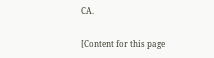CA.

[Content for this page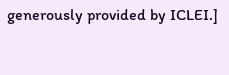generously provided by ICLEI.]